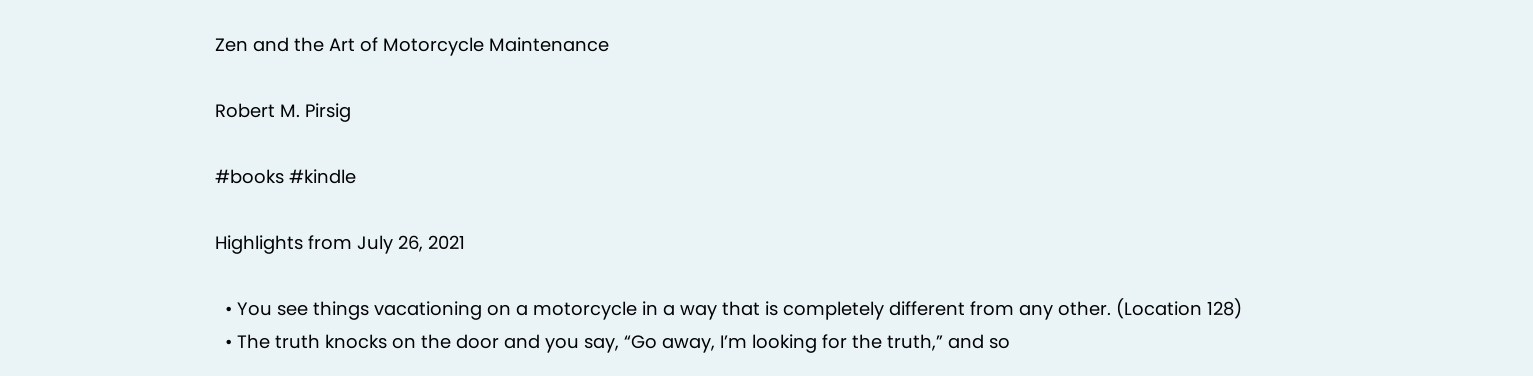Zen and the Art of Motorcycle Maintenance

Robert M. Pirsig

#books #kindle

Highlights from July 26, 2021

  • You see things vacationing on a motorcycle in a way that is completely different from any other. (Location 128)
  • The truth knocks on the door and you say, “Go away, I’m looking for the truth,” and so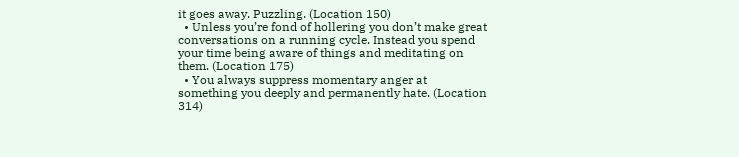it goes away. Puzzling. (Location 150)
  • Unless you’re fond of hollering you don’t make great conversations on a running cycle. Instead you spend your time being aware of things and meditating on them. (Location 175)
  • You always suppress momentary anger at something you deeply and permanently hate. (Location 314)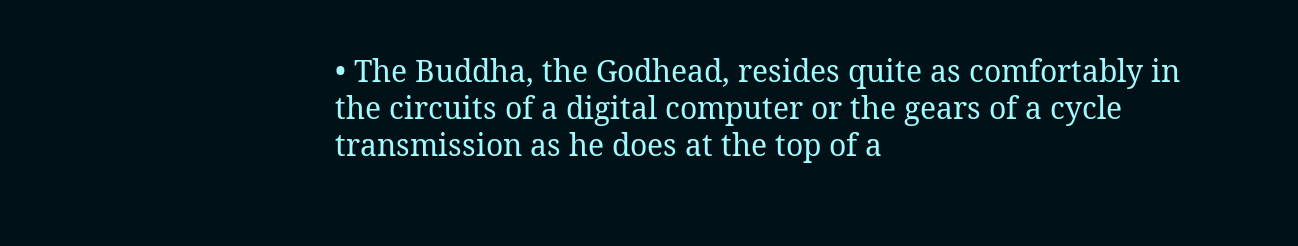• The Buddha, the Godhead, resides quite as comfortably in the circuits of a digital computer or the gears of a cycle transmission as he does at the top of a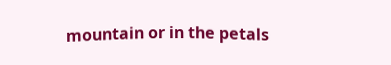mountain or in the petals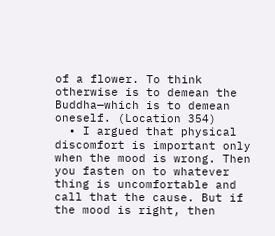of a flower. To think otherwise is to demean the Buddha—which is to demean oneself. (Location 354)
  • I argued that physical discomfort is important only when the mood is wrong. Then you fasten on to whatever thing is uncomfortable and call that the cause. But if the mood is right, then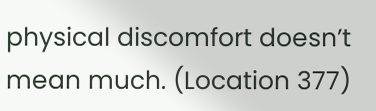physical discomfort doesn’t mean much. (Location 377)